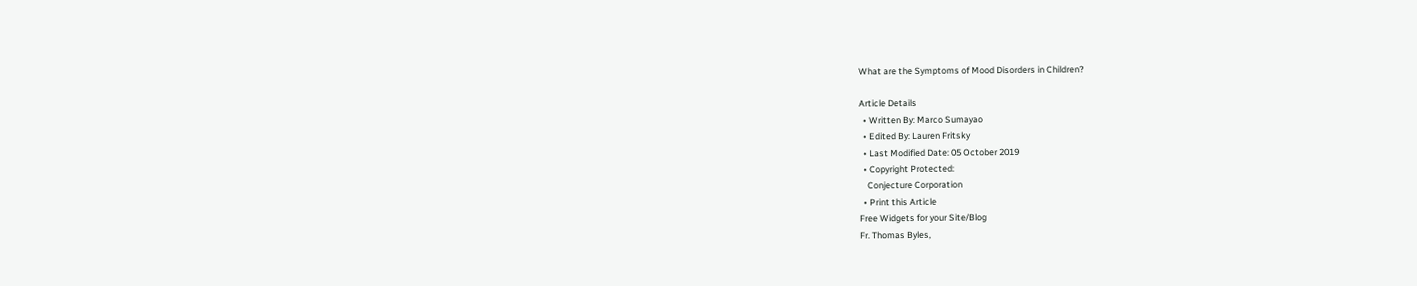What are the Symptoms of Mood Disorders in Children?

Article Details
  • Written By: Marco Sumayao
  • Edited By: Lauren Fritsky
  • Last Modified Date: 05 October 2019
  • Copyright Protected:
    Conjecture Corporation
  • Print this Article
Free Widgets for your Site/Blog
Fr. Thomas Byles,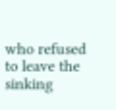who refused to leave the sinking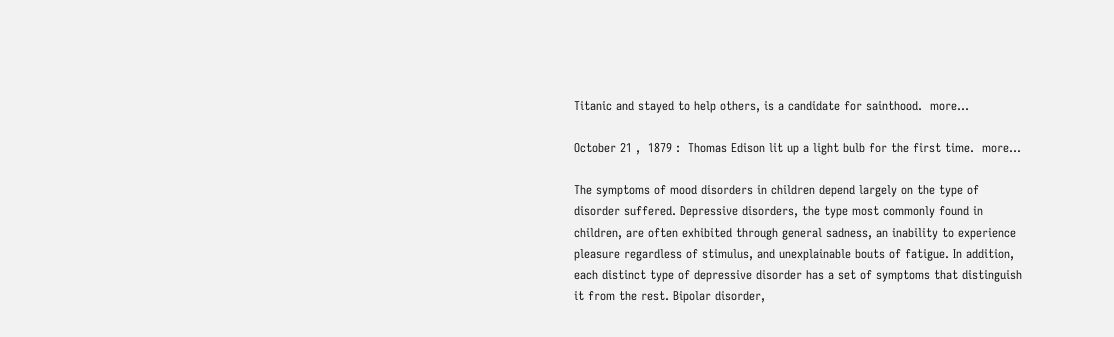Titanic and stayed to help others, is a candidate for sainthood.  more...

October 21 ,  1879 :  Thomas Edison lit up a light bulb for the first time.  more...

The symptoms of mood disorders in children depend largely on the type of disorder suffered. Depressive disorders, the type most commonly found in children, are often exhibited through general sadness, an inability to experience pleasure regardless of stimulus, and unexplainable bouts of fatigue. In addition, each distinct type of depressive disorder has a set of symptoms that distinguish it from the rest. Bipolar disorder,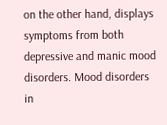on the other hand, displays symptoms from both depressive and manic mood disorders. Mood disorders in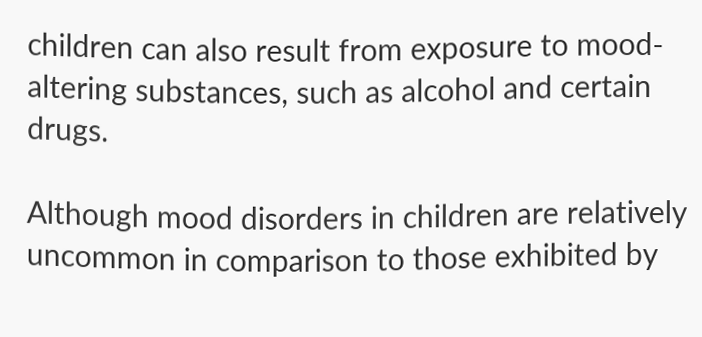children can also result from exposure to mood-altering substances, such as alcohol and certain drugs.

Although mood disorders in children are relatively uncommon in comparison to those exhibited by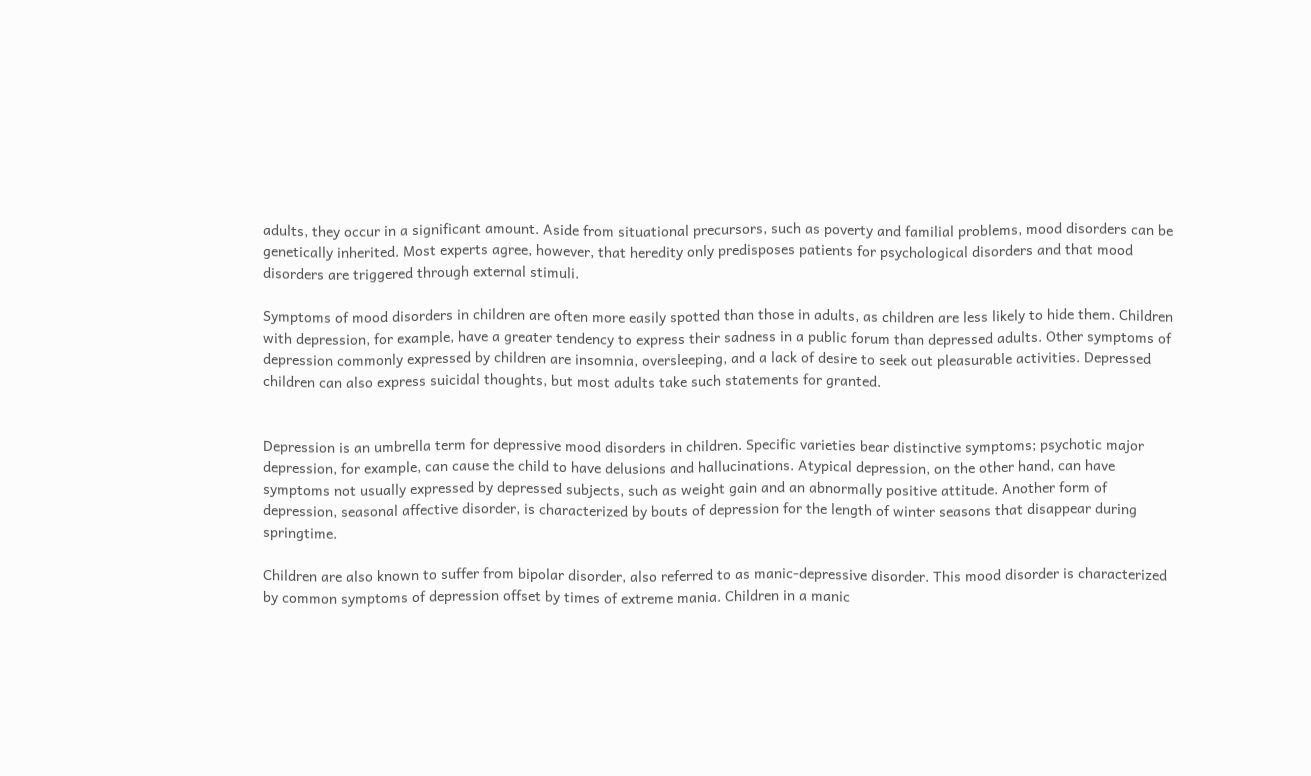adults, they occur in a significant amount. Aside from situational precursors, such as poverty and familial problems, mood disorders can be genetically inherited. Most experts agree, however, that heredity only predisposes patients for psychological disorders and that mood disorders are triggered through external stimuli.

Symptoms of mood disorders in children are often more easily spotted than those in adults, as children are less likely to hide them. Children with depression, for example, have a greater tendency to express their sadness in a public forum than depressed adults. Other symptoms of depression commonly expressed by children are insomnia, oversleeping, and a lack of desire to seek out pleasurable activities. Depressed children can also express suicidal thoughts, but most adults take such statements for granted.


Depression is an umbrella term for depressive mood disorders in children. Specific varieties bear distinctive symptoms; psychotic major depression, for example, can cause the child to have delusions and hallucinations. Atypical depression, on the other hand, can have symptoms not usually expressed by depressed subjects, such as weight gain and an abnormally positive attitude. Another form of depression, seasonal affective disorder, is characterized by bouts of depression for the length of winter seasons that disappear during springtime.

Children are also known to suffer from bipolar disorder, also referred to as manic-depressive disorder. This mood disorder is characterized by common symptoms of depression offset by times of extreme mania. Children in a manic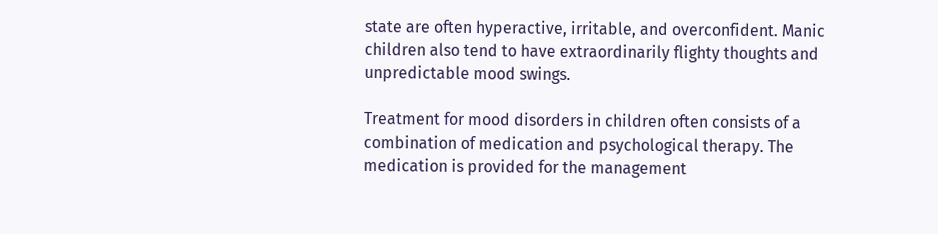state are often hyperactive, irritable, and overconfident. Manic children also tend to have extraordinarily flighty thoughts and unpredictable mood swings.

Treatment for mood disorders in children often consists of a combination of medication and psychological therapy. The medication is provided for the management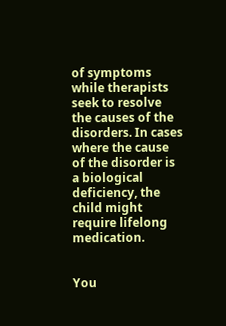of symptoms while therapists seek to resolve the causes of the disorders. In cases where the cause of the disorder is a biological deficiency, the child might require lifelong medication.


You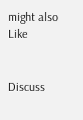might also Like


Discuss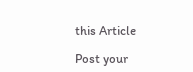this Article

Post your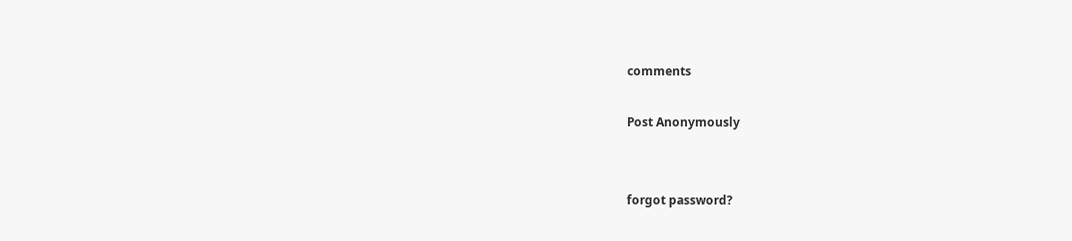comments

Post Anonymously


forgot password?